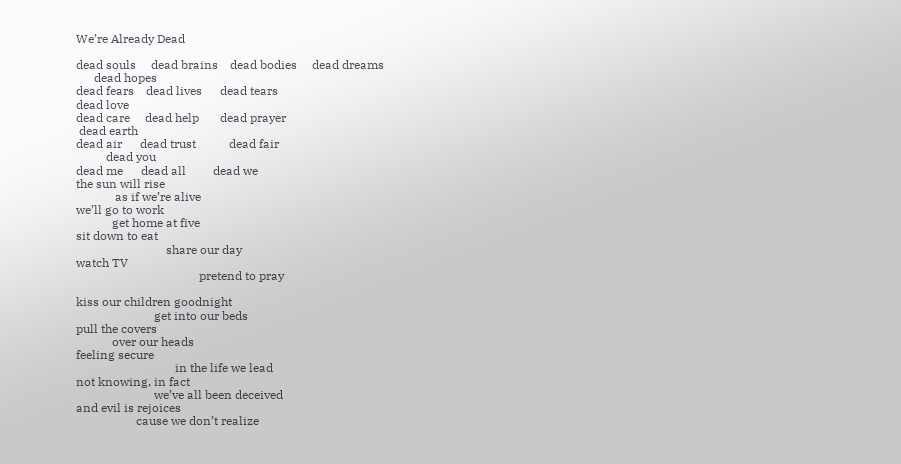We’re Already Dead

dead souls     dead brains    dead bodies     dead dreams
      dead hopes
dead fears    dead lives      dead tears
dead love
dead care     dead help       dead prayer
 dead earth
dead air      dead trust           dead fair
          dead you
dead me      dead all         dead we
the sun will rise
             as if we’re alive
we’ll go to work
            get home at five
sit down to eat
                              share our day
watch TV
                                         pretend to pray

kiss our children goodnight
                          get into our beds
pull the covers
            over our heads
feeling secure
                                 in the life we lead
not knowing, in fact
                          we’ve all been deceived
and evil is rejoices
                    cause we don’t realize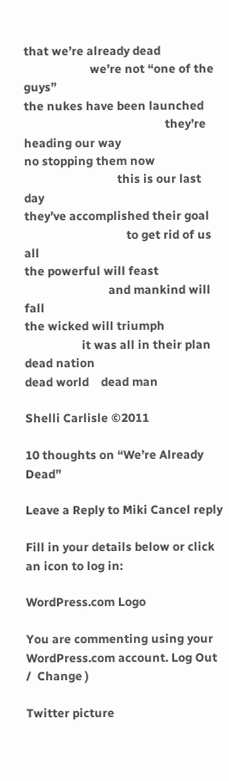that we’re already dead
                      we’re not “one of the guys”
the nukes have been launched
                                               they’re heading our way
no stopping them now
                               this is our last day
they’ve accomplished their goal
                                  to get rid of us all
the powerful will feast
                            and mankind will fall
the wicked will triumph
                   it was all in their plan
dead nation
dead world    dead man

Shelli Carlisle ©2011

10 thoughts on “We’re Already Dead”

Leave a Reply to Miki Cancel reply

Fill in your details below or click an icon to log in:

WordPress.com Logo

You are commenting using your WordPress.com account. Log Out /  Change )

Twitter picture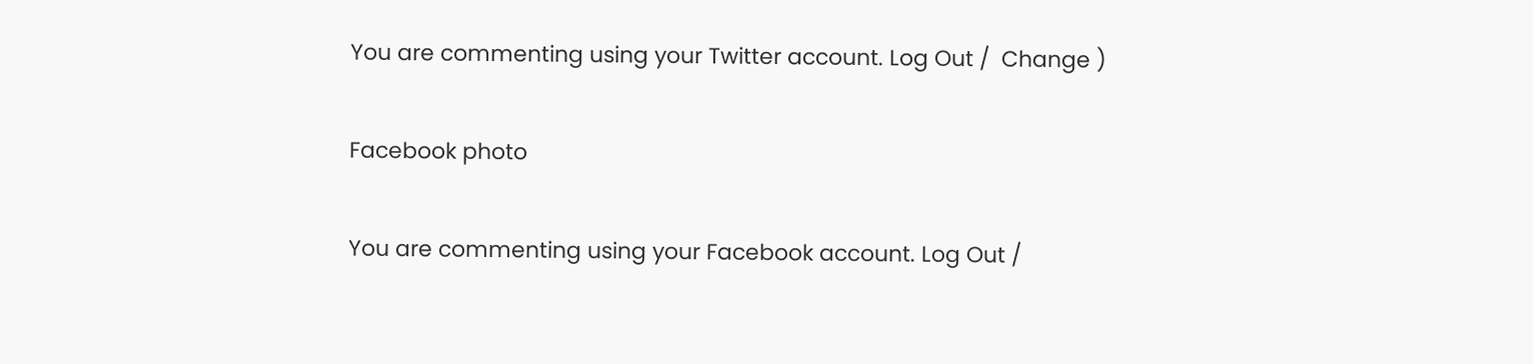You are commenting using your Twitter account. Log Out /  Change )

Facebook photo

You are commenting using your Facebook account. Log Out /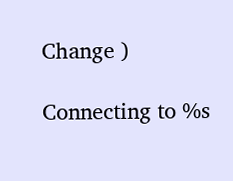Change )

Connecting to %s